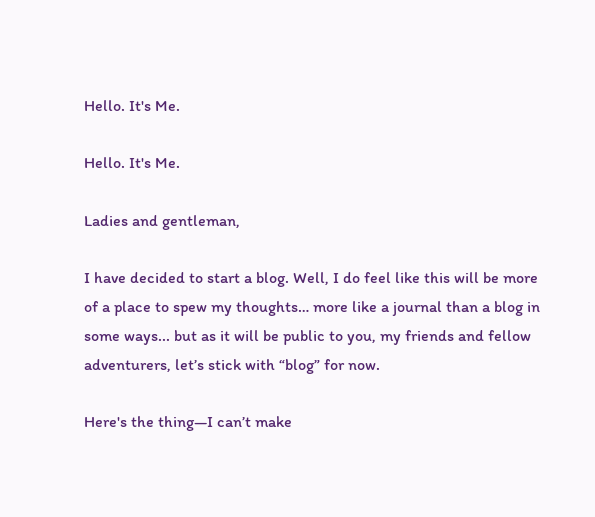Hello. It's Me.

Hello. It's Me.

Ladies and gentleman,

I have decided to start a blog. Well, I do feel like this will be more of a place to spew my thoughts… more like a journal than a blog in some ways... but as it will be public to you, my friends and fellow adventurers, let’s stick with “blog” for now.

Here's the thing—I can’t make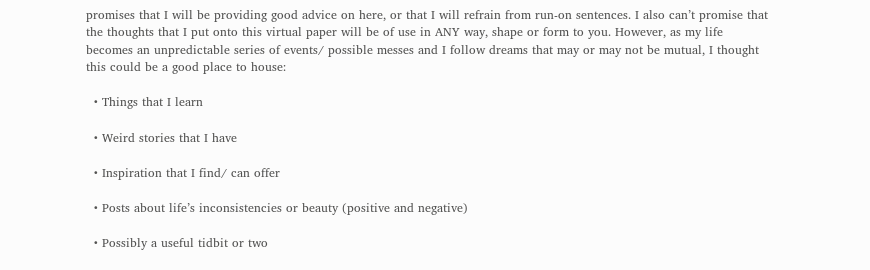promises that I will be providing good advice on here, or that I will refrain from run-on sentences. I also can’t promise that the thoughts that I put onto this virtual paper will be of use in ANY way, shape or form to you. However, as my life becomes an unpredictable series of events/ possible messes and I follow dreams that may or may not be mutual, I thought this could be a good place to house:

  • Things that I learn

  • Weird stories that I have

  • Inspiration that I find/ can offer

  • Posts about life’s inconsistencies or beauty (positive and negative)

  • Possibly a useful tidbit or two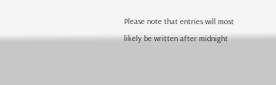Please note that entries will most likely be written after midnight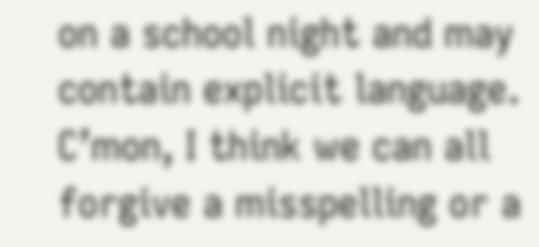on a school night and may contain explicit language. C’mon, I think we can all forgive a misspelling or a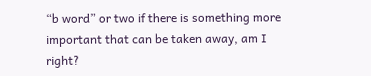“b word” or two if there is something more important that can be taken away, am I right?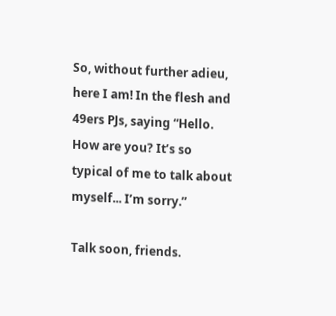So, without further adieu, here I am! In the flesh and 49ers PJs, saying “Hello. How are you? It’s so typical of me to talk about myself... I’m sorry.”

Talk soon, friends.